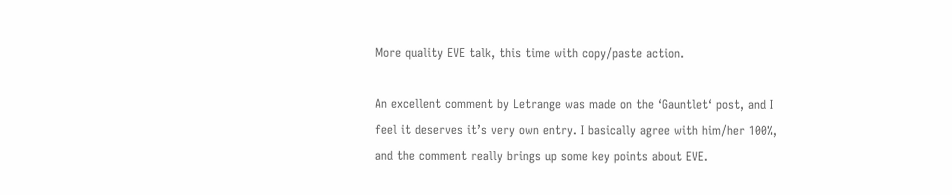More quality EVE talk, this time with copy/paste action.

An excellent comment by Letrange was made on the ‘Gauntlet‘ post, and I feel it deserves it’s very own entry. I basically agree with him/her 100%, and the comment really brings up some key points about EVE.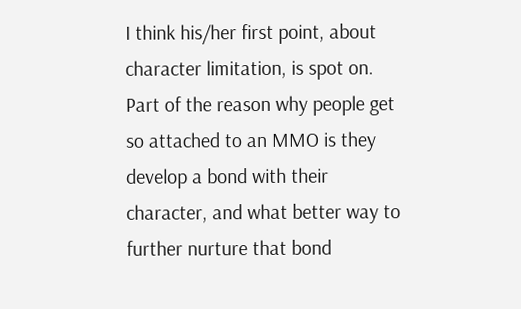I think his/her first point, about character limitation, is spot on. Part of the reason why people get so attached to an MMO is they develop a bond with their character, and what better way to further nurture that bond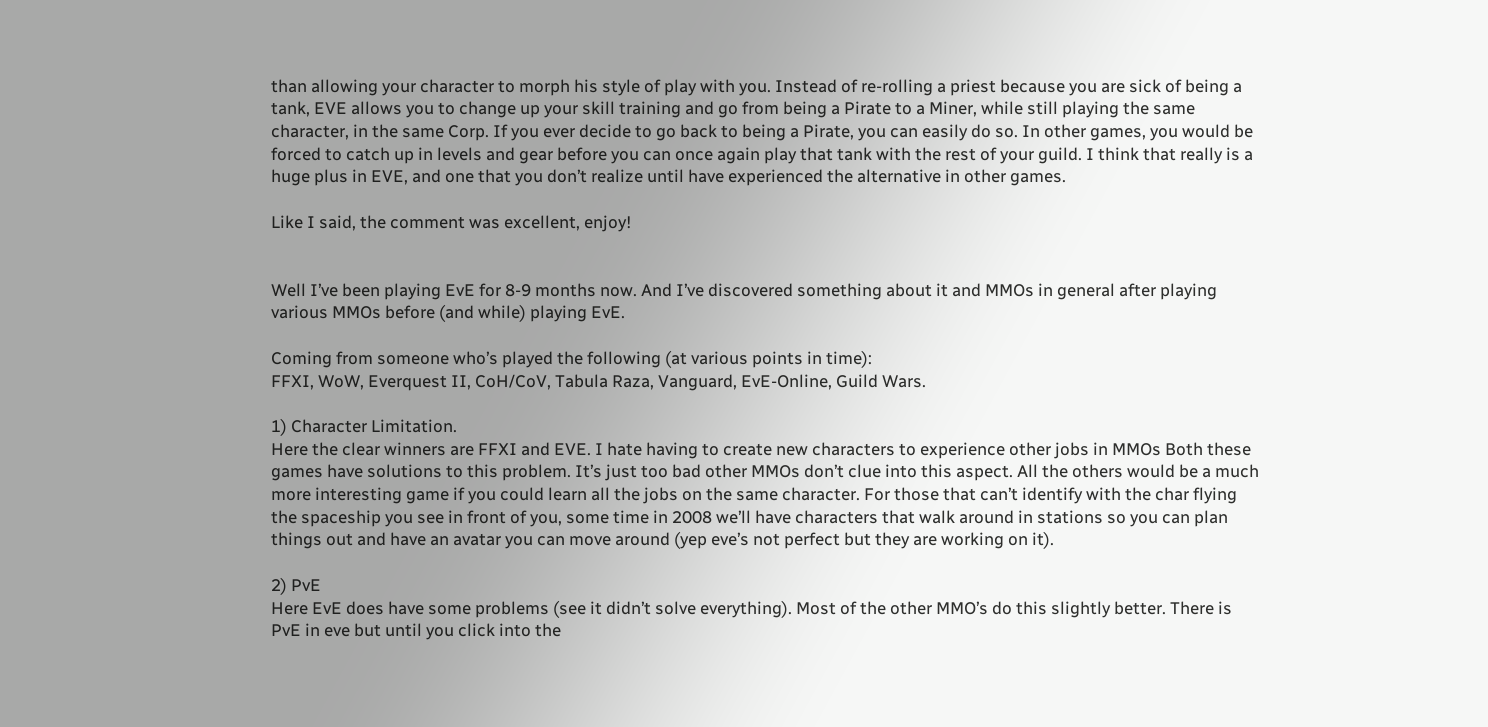than allowing your character to morph his style of play with you. Instead of re-rolling a priest because you are sick of being a tank, EVE allows you to change up your skill training and go from being a Pirate to a Miner, while still playing the same character, in the same Corp. If you ever decide to go back to being a Pirate, you can easily do so. In other games, you would be forced to catch up in levels and gear before you can once again play that tank with the rest of your guild. I think that really is a huge plus in EVE, and one that you don’t realize until have experienced the alternative in other games.

Like I said, the comment was excellent, enjoy!


Well I’ve been playing EvE for 8-9 months now. And I’ve discovered something about it and MMOs in general after playing various MMOs before (and while) playing EvE.

Coming from someone who’s played the following (at various points in time):
FFXI, WoW, Everquest II, CoH/CoV, Tabula Raza, Vanguard, EvE-Online, Guild Wars.

1) Character Limitation.
Here the clear winners are FFXI and EVE. I hate having to create new characters to experience other jobs in MMOs Both these games have solutions to this problem. It’s just too bad other MMOs don’t clue into this aspect. All the others would be a much more interesting game if you could learn all the jobs on the same character. For those that can’t identify with the char flying the spaceship you see in front of you, some time in 2008 we’ll have characters that walk around in stations so you can plan things out and have an avatar you can move around (yep eve’s not perfect but they are working on it).

2) PvE
Here EvE does have some problems (see it didn’t solve everything). Most of the other MMO’s do this slightly better. There is PvE in eve but until you click into the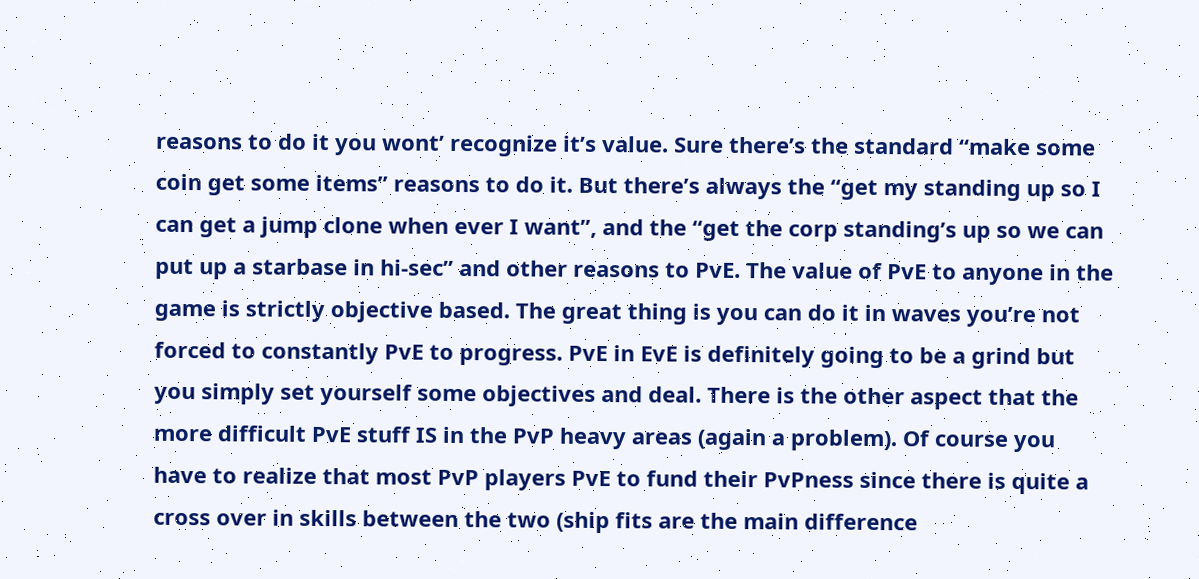reasons to do it you wont’ recognize it’s value. Sure there’s the standard “make some coin get some items” reasons to do it. But there’s always the “get my standing up so I can get a jump clone when ever I want”, and the “get the corp standing’s up so we can put up a starbase in hi-sec” and other reasons to PvE. The value of PvE to anyone in the game is strictly objective based. The great thing is you can do it in waves you’re not forced to constantly PvE to progress. PvE in EvE is definitely going to be a grind but you simply set yourself some objectives and deal. There is the other aspect that the more difficult PvE stuff IS in the PvP heavy areas (again a problem). Of course you have to realize that most PvP players PvE to fund their PvPness since there is quite a cross over in skills between the two (ship fits are the main difference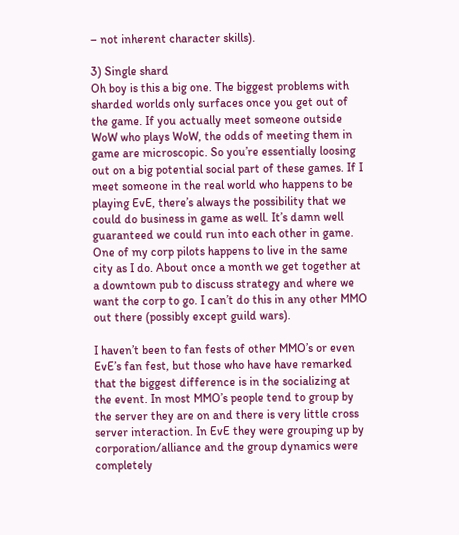– not inherent character skills).

3) Single shard
Oh boy is this a big one. The biggest problems with sharded worlds only surfaces once you get out of the game. If you actually meet someone outside WoW who plays WoW, the odds of meeting them in game are microscopic. So you’re essentially loosing out on a big potential social part of these games. If I meet someone in the real world who happens to be playing EvE, there’s always the possibility that we could do business in game as well. It’s damn well guaranteed we could run into each other in game. One of my corp pilots happens to live in the same city as I do. About once a month we get together at a downtown pub to discuss strategy and where we want the corp to go. I can’t do this in any other MMO out there (possibly except guild wars).

I haven’t been to fan fests of other MMO’s or even EvE’s fan fest, but those who have have remarked that the biggest difference is in the socializing at the event. In most MMO’s people tend to group by the server they are on and there is very little cross server interaction. In EvE they were grouping up by corporation/alliance and the group dynamics were completely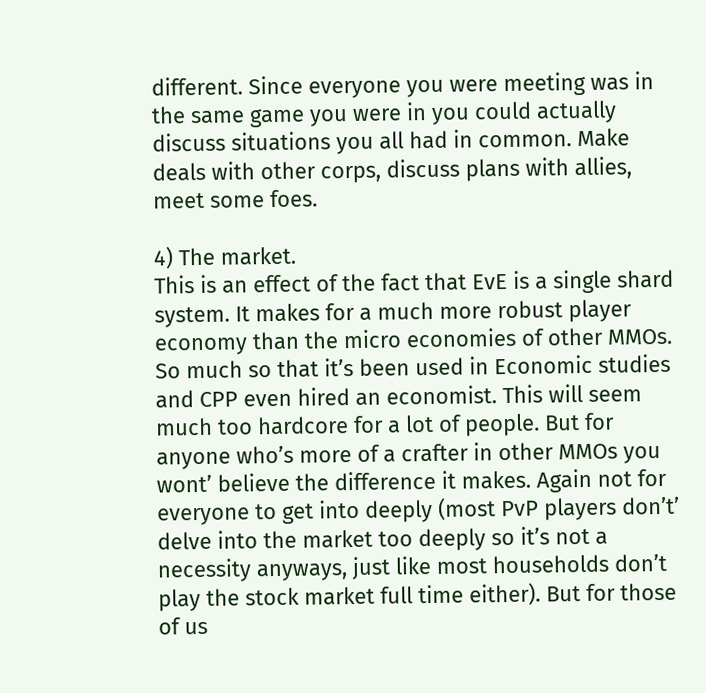different. Since everyone you were meeting was in the same game you were in you could actually discuss situations you all had in common. Make deals with other corps, discuss plans with allies, meet some foes.

4) The market.
This is an effect of the fact that EvE is a single shard system. It makes for a much more robust player economy than the micro economies of other MMOs. So much so that it’s been used in Economic studies and CPP even hired an economist. This will seem much too hardcore for a lot of people. But for anyone who’s more of a crafter in other MMOs you wont’ believe the difference it makes. Again not for everyone to get into deeply (most PvP players don’t’ delve into the market too deeply so it’s not a necessity anyways, just like most households don’t play the stock market full time either). But for those of us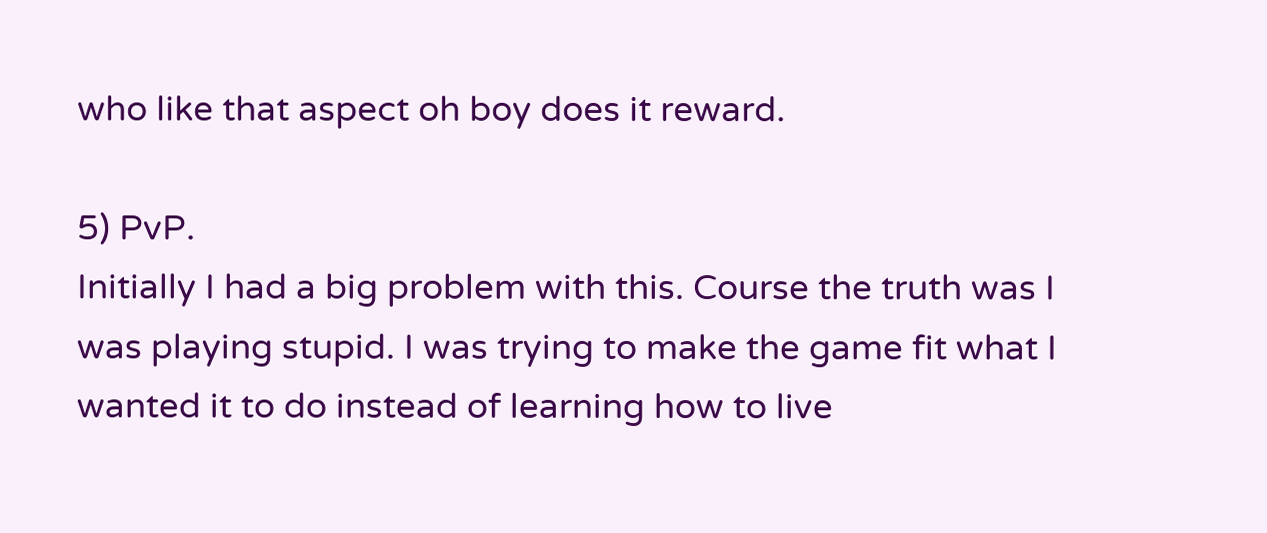who like that aspect oh boy does it reward.

5) PvP.
Initially I had a big problem with this. Course the truth was I was playing stupid. I was trying to make the game fit what I wanted it to do instead of learning how to live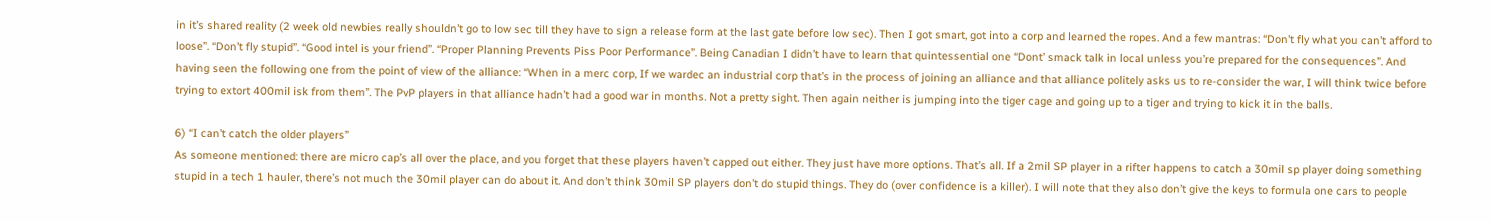in it’s shared reality (2 week old newbies really shouldn’t go to low sec till they have to sign a release form at the last gate before low sec). Then I got smart, got into a corp and learned the ropes. And a few mantras: “Don’t fly what you can’t afford to loose”. “Don’t fly stupid”. “Good intel is your friend”. “Proper Planning Prevents Piss Poor Performance”. Being Canadian I didn’t have to learn that quintessential one “Dont’ smack talk in local unless you’re prepared for the consequences”. And having seen the following one from the point of view of the alliance: “When in a merc corp, If we wardec an industrial corp that’s in the process of joining an alliance and that alliance politely asks us to re-consider the war, I will think twice before trying to extort 400mil isk from them”. The PvP players in that alliance hadn’t had a good war in months. Not a pretty sight. Then again neither is jumping into the tiger cage and going up to a tiger and trying to kick it in the balls.

6) “I can’t catch the older players”
As someone mentioned: there are micro cap’s all over the place, and you forget that these players haven’t capped out either. They just have more options. That’s all. If a 2mil SP player in a rifter happens to catch a 30mil sp player doing something stupid in a tech 1 hauler, there’s not much the 30mil player can do about it. And don’t think 30mil SP players don’t do stupid things. They do (over confidence is a killer). I will note that they also don’t give the keys to formula one cars to people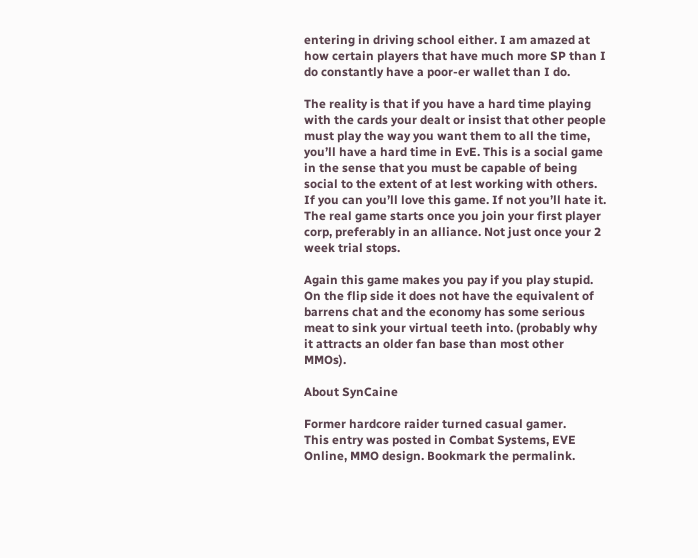entering in driving school either. I am amazed at how certain players that have much more SP than I do constantly have a poor-er wallet than I do.

The reality is that if you have a hard time playing with the cards your dealt or insist that other people must play the way you want them to all the time, you’ll have a hard time in EvE. This is a social game in the sense that you must be capable of being social to the extent of at lest working with others. If you can you’ll love this game. If not you’ll hate it. The real game starts once you join your first player corp, preferably in an alliance. Not just once your 2 week trial stops.

Again this game makes you pay if you play stupid. On the flip side it does not have the equivalent of barrens chat and the economy has some serious meat to sink your virtual teeth into. (probably why it attracts an older fan base than most other MMOs).

About SynCaine

Former hardcore raider turned casual gamer.
This entry was posted in Combat Systems, EVE Online, MMO design. Bookmark the permalink.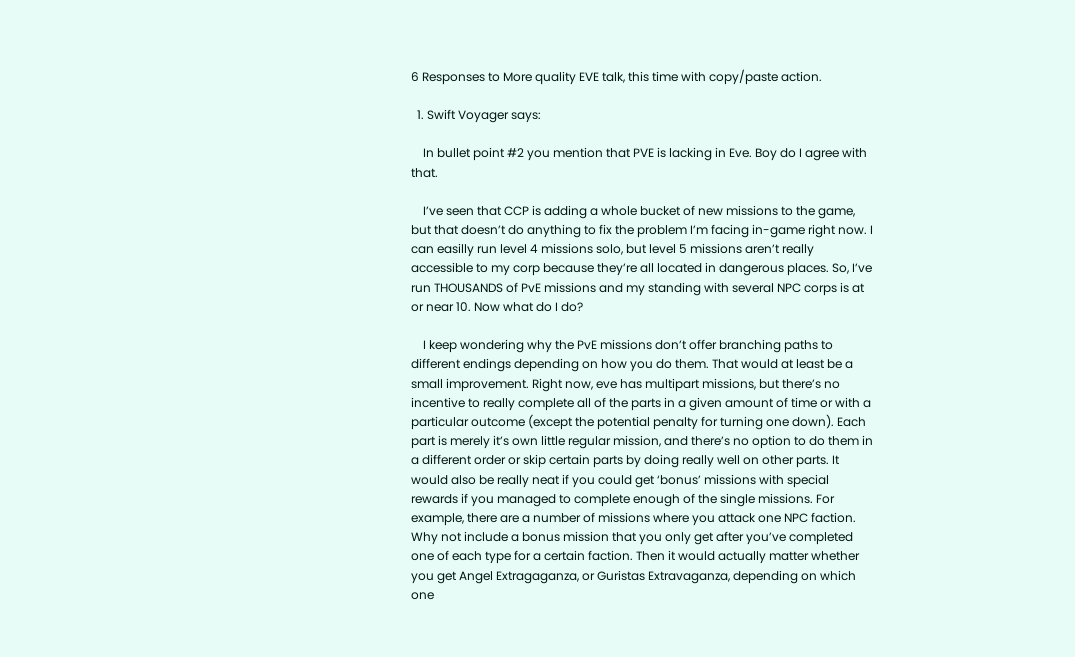6 Responses to More quality EVE talk, this time with copy/paste action.

  1. Swift Voyager says:

    In bullet point #2 you mention that PVE is lacking in Eve. Boy do I agree with that.

    I’ve seen that CCP is adding a whole bucket of new missions to the game, but that doesn’t do anything to fix the problem I’m facing in-game right now. I can easilly run level 4 missions solo, but level 5 missions aren’t really accessible to my corp because they’re all located in dangerous places. So, I’ve run THOUSANDS of PvE missions and my standing with several NPC corps is at or near 10. Now what do I do?

    I keep wondering why the PvE missions don’t offer branching paths to different endings depending on how you do them. That would at least be a small improvement. Right now, eve has multipart missions, but there’s no incentive to really complete all of the parts in a given amount of time or with a particular outcome (except the potential penalty for turning one down). Each part is merely it’s own little regular mission, and there’s no option to do them in a different order or skip certain parts by doing really well on other parts. It would also be really neat if you could get ‘bonus’ missions with special rewards if you managed to complete enough of the single missions. For example, there are a number of missions where you attack one NPC faction. Why not include a bonus mission that you only get after you’ve completed one of each type for a certain faction. Then it would actually matter whether you get Angel Extragaganza, or Guristas Extravaganza, depending on which one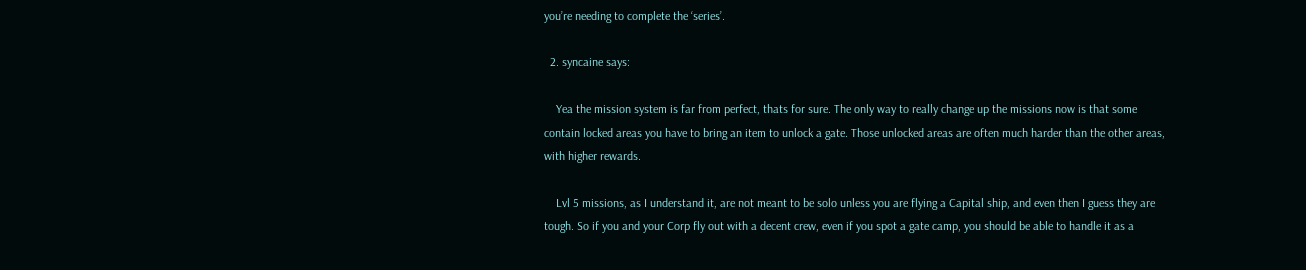you’re needing to complete the ‘series’.

  2. syncaine says:

    Yea the mission system is far from perfect, thats for sure. The only way to really change up the missions now is that some contain locked areas you have to bring an item to unlock a gate. Those unlocked areas are often much harder than the other areas, with higher rewards.

    Lvl 5 missions, as I understand it, are not meant to be solo unless you are flying a Capital ship, and even then I guess they are tough. So if you and your Corp fly out with a decent crew, even if you spot a gate camp, you should be able to handle it as a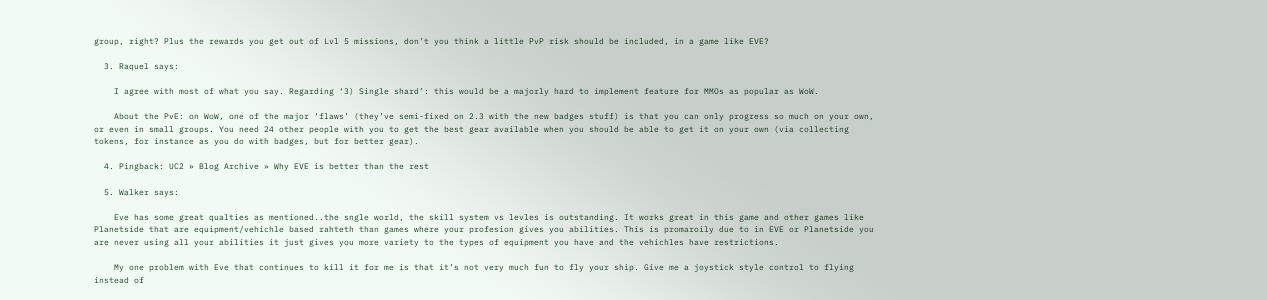group, right? Plus the rewards you get out of Lvl 5 missions, don’t you think a little PvP risk should be included, in a game like EVE?

  3. Raquel says:

    I agree with most of what you say. Regarding ‘3) Single shard’: this would be a majorly hard to implement feature for MMOs as popular as WoW.

    About the PvE: on WoW, one of the major ‘flaws’ (they’ve semi-fixed on 2.3 with the new badges stuff) is that you can only progress so much on your own, or even in small groups. You need 24 other people with you to get the best gear available when you should be able to get it on your own (via collecting tokens, for instance as you do with badges, but for better gear).

  4. Pingback: UC2 » Blog Archive » Why EVE is better than the rest

  5. Walker says:

    Eve has some great qualties as mentioned..the sngle world, the skill system vs levles is outstanding. It works great in this game and other games like Planetside that are equipment/vehichle based rahteth than games where your profesion gives you abilities. This is promaroily due to in EVE or Planetside you are never using all your abilities it just gives you more variety to the types of equipment you have and the vehichles have restrictions.

    My one problem with Eve that continues to kill it for me is that it’s not very much fun to fly your ship. Give me a joystick style control to flying instead of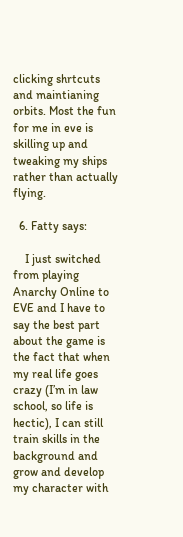clicking shrtcuts and maintianing orbits. Most the fun for me in eve is skilling up and tweaking my ships rather than actually flying.

  6. Fatty says:

    I just switched from playing Anarchy Online to EVE and I have to say the best part about the game is the fact that when my real life goes crazy (I’m in law school, so life is hectic), I can still train skills in the background and grow and develop my character with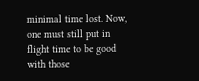minimal time lost. Now, one must still put in flight time to be good with those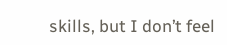skills, but I don’t feel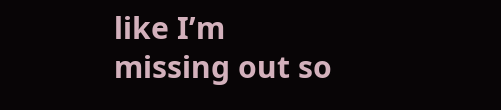like I’m missing out so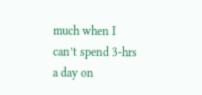much when I can’t spend 3-hrs a day on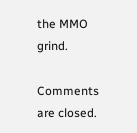the MMO grind.

Comments are closed.